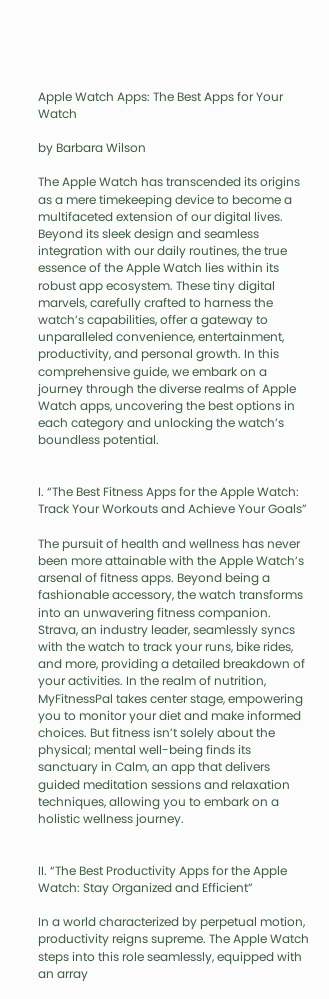Apple Watch Apps: The Best Apps for Your Watch

by Barbara Wilson

The Apple Watch has transcended its origins as a mere timekeeping device to become a multifaceted extension of our digital lives. Beyond its sleek design and seamless integration with our daily routines, the true essence of the Apple Watch lies within its robust app ecosystem. These tiny digital marvels, carefully crafted to harness the watch’s capabilities, offer a gateway to unparalleled convenience, entertainment, productivity, and personal growth. In this comprehensive guide, we embark on a journey through the diverse realms of Apple Watch apps, uncovering the best options in each category and unlocking the watch’s boundless potential.


I. “The Best Fitness Apps for the Apple Watch: Track Your Workouts and Achieve Your Goals”

The pursuit of health and wellness has never been more attainable with the Apple Watch’s arsenal of fitness apps. Beyond being a fashionable accessory, the watch transforms into an unwavering fitness companion. Strava, an industry leader, seamlessly syncs with the watch to track your runs, bike rides, and more, providing a detailed breakdown of your activities. In the realm of nutrition, MyFitnessPal takes center stage, empowering you to monitor your diet and make informed choices. But fitness isn’t solely about the physical; mental well-being finds its sanctuary in Calm, an app that delivers guided meditation sessions and relaxation techniques, allowing you to embark on a holistic wellness journey.


II. “The Best Productivity Apps for the Apple Watch: Stay Organized and Efficient”

In a world characterized by perpetual motion, productivity reigns supreme. The Apple Watch steps into this role seamlessly, equipped with an array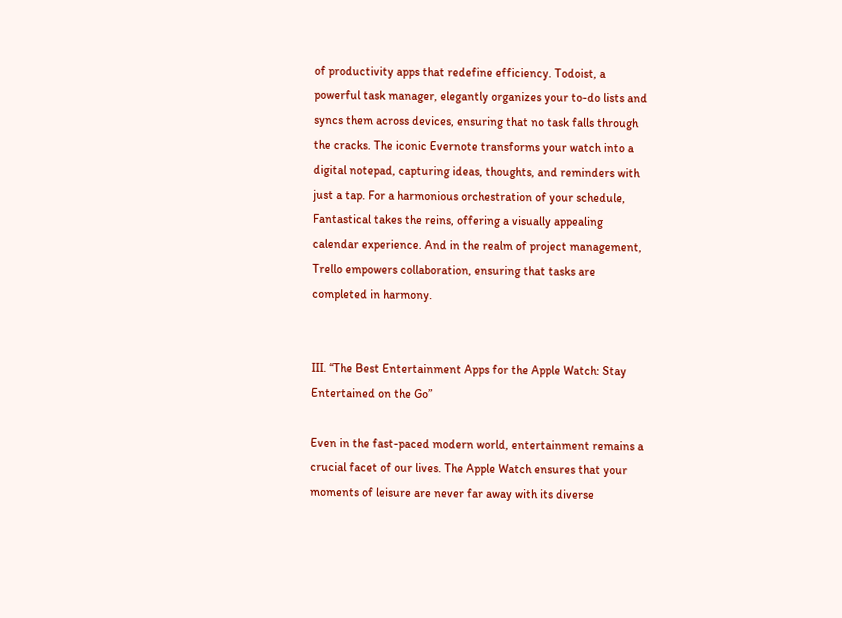of productivity apps that redefine efficiency. Todoist, a powerful task manager, elegantly organizes your to-do lists and syncs them across devices, ensuring that no task falls through the cracks. The iconic Evernote transforms your watch into a digital notepad, capturing ideas, thoughts, and reminders with just a tap. For a harmonious orchestration of your schedule, Fantastical takes the reins, offering a visually appealing calendar experience. And in the realm of project management, Trello empowers collaboration, ensuring that tasks are completed in harmony.


III. “The Best Entertainment Apps for the Apple Watch: Stay Entertained on the Go”

Even in the fast-paced modern world, entertainment remains a crucial facet of our lives. The Apple Watch ensures that your moments of leisure are never far away with its diverse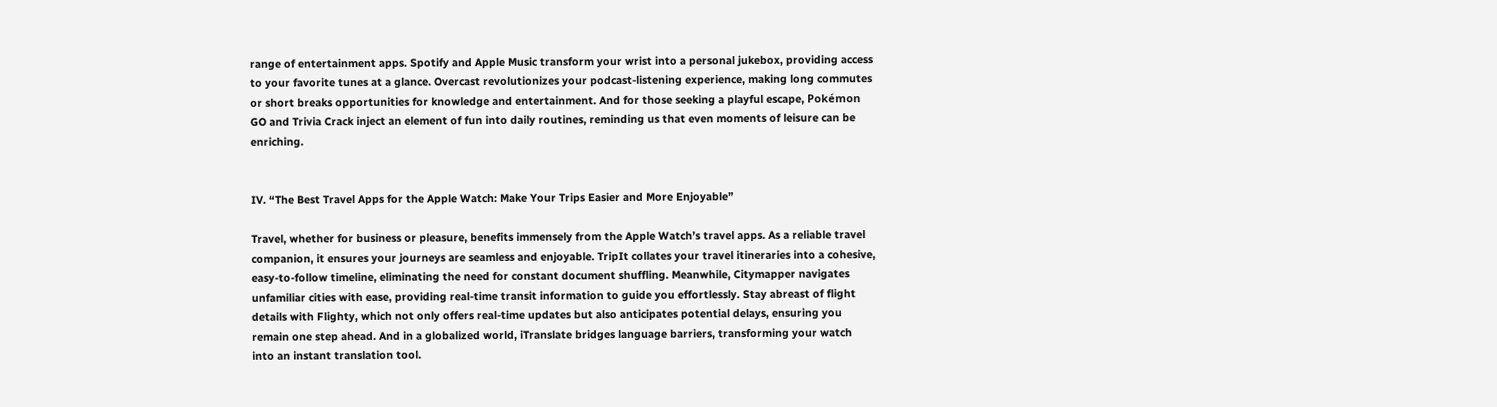range of entertainment apps. Spotify and Apple Music transform your wrist into a personal jukebox, providing access to your favorite tunes at a glance. Overcast revolutionizes your podcast-listening experience, making long commutes or short breaks opportunities for knowledge and entertainment. And for those seeking a playful escape, Pokémon GO and Trivia Crack inject an element of fun into daily routines, reminding us that even moments of leisure can be enriching.


IV. “The Best Travel Apps for the Apple Watch: Make Your Trips Easier and More Enjoyable”

Travel, whether for business or pleasure, benefits immensely from the Apple Watch’s travel apps. As a reliable travel companion, it ensures your journeys are seamless and enjoyable. TripIt collates your travel itineraries into a cohesive, easy-to-follow timeline, eliminating the need for constant document shuffling. Meanwhile, Citymapper navigates unfamiliar cities with ease, providing real-time transit information to guide you effortlessly. Stay abreast of flight details with Flighty, which not only offers real-time updates but also anticipates potential delays, ensuring you remain one step ahead. And in a globalized world, iTranslate bridges language barriers, transforming your watch into an instant translation tool.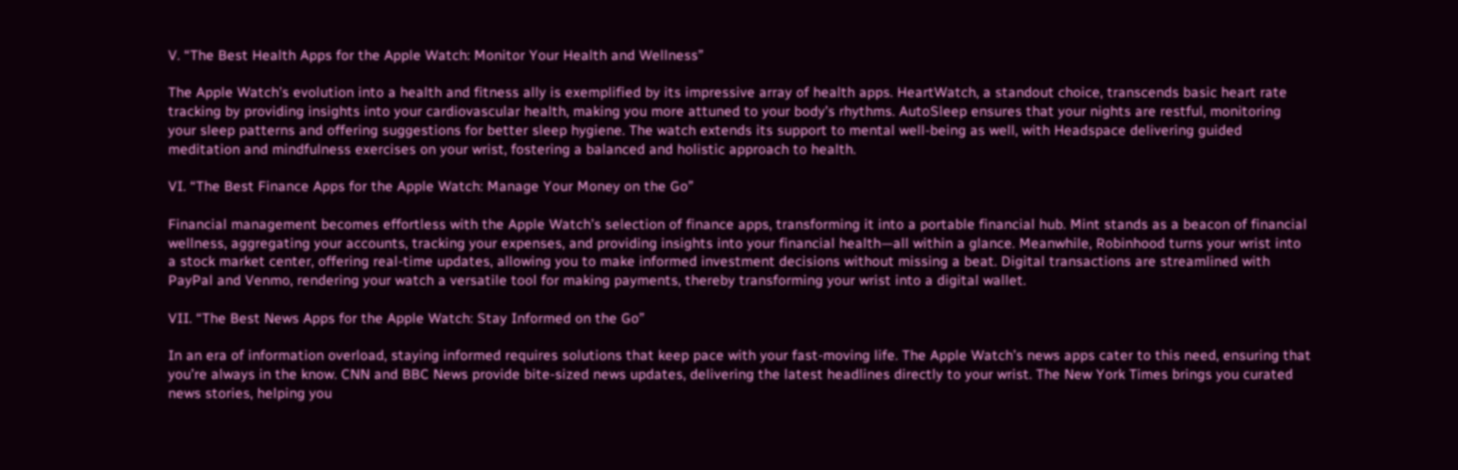V. “The Best Health Apps for the Apple Watch: Monitor Your Health and Wellness”

The Apple Watch’s evolution into a health and fitness ally is exemplified by its impressive array of health apps. HeartWatch, a standout choice, transcends basic heart rate tracking by providing insights into your cardiovascular health, making you more attuned to your body’s rhythms. AutoSleep ensures that your nights are restful, monitoring your sleep patterns and offering suggestions for better sleep hygiene. The watch extends its support to mental well-being as well, with Headspace delivering guided meditation and mindfulness exercises on your wrist, fostering a balanced and holistic approach to health.

VI. “The Best Finance Apps for the Apple Watch: Manage Your Money on the Go”

Financial management becomes effortless with the Apple Watch’s selection of finance apps, transforming it into a portable financial hub. Mint stands as a beacon of financial wellness, aggregating your accounts, tracking your expenses, and providing insights into your financial health—all within a glance. Meanwhile, Robinhood turns your wrist into a stock market center, offering real-time updates, allowing you to make informed investment decisions without missing a beat. Digital transactions are streamlined with PayPal and Venmo, rendering your watch a versatile tool for making payments, thereby transforming your wrist into a digital wallet.

VII. “The Best News Apps for the Apple Watch: Stay Informed on the Go”

In an era of information overload, staying informed requires solutions that keep pace with your fast-moving life. The Apple Watch’s news apps cater to this need, ensuring that you’re always in the know. CNN and BBC News provide bite-sized news updates, delivering the latest headlines directly to your wrist. The New York Times brings you curated news stories, helping you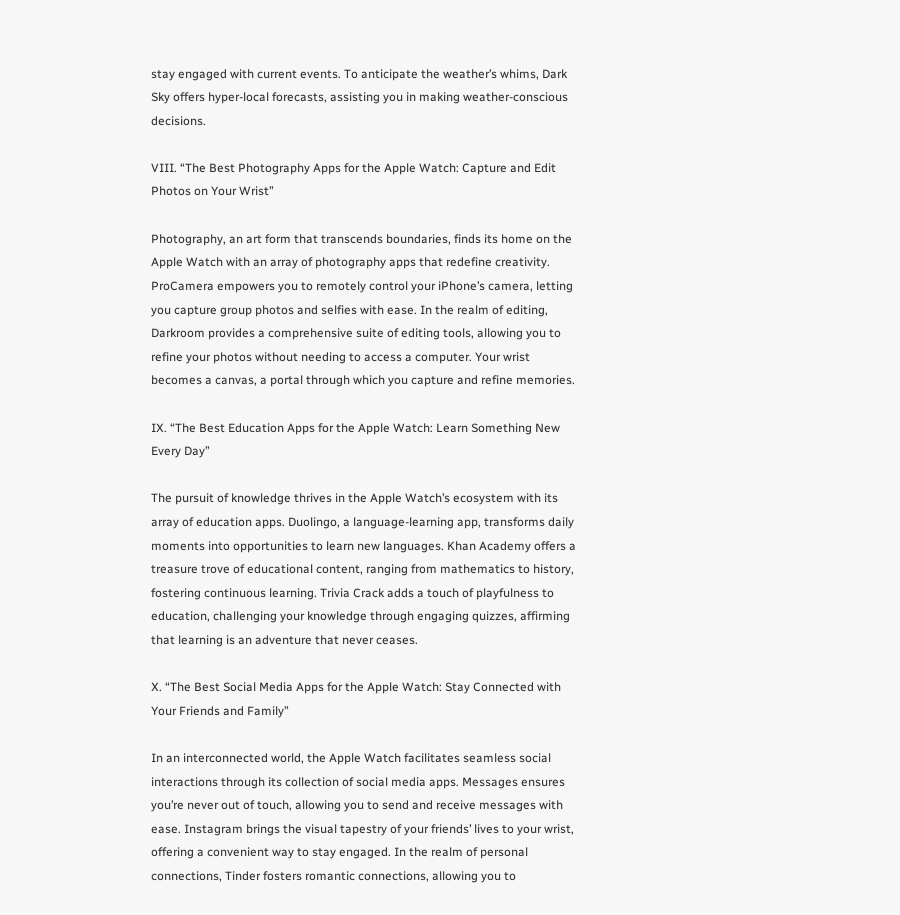stay engaged with current events. To anticipate the weather’s whims, Dark Sky offers hyper-local forecasts, assisting you in making weather-conscious decisions.

VIII. “The Best Photography Apps for the Apple Watch: Capture and Edit Photos on Your Wrist”

Photography, an art form that transcends boundaries, finds its home on the Apple Watch with an array of photography apps that redefine creativity. ProCamera empowers you to remotely control your iPhone’s camera, letting you capture group photos and selfies with ease. In the realm of editing, Darkroom provides a comprehensive suite of editing tools, allowing you to refine your photos without needing to access a computer. Your wrist becomes a canvas, a portal through which you capture and refine memories.

IX. “The Best Education Apps for the Apple Watch: Learn Something New Every Day”

The pursuit of knowledge thrives in the Apple Watch’s ecosystem with its array of education apps. Duolingo, a language-learning app, transforms daily moments into opportunities to learn new languages. Khan Academy offers a treasure trove of educational content, ranging from mathematics to history, fostering continuous learning. Trivia Crack adds a touch of playfulness to education, challenging your knowledge through engaging quizzes, affirming that learning is an adventure that never ceases.

X. “The Best Social Media Apps for the Apple Watch: Stay Connected with Your Friends and Family”

In an interconnected world, the Apple Watch facilitates seamless social interactions through its collection of social media apps. Messages ensures you’re never out of touch, allowing you to send and receive messages with ease. Instagram brings the visual tapestry of your friends’ lives to your wrist, offering a convenient way to stay engaged. In the realm of personal connections, Tinder fosters romantic connections, allowing you to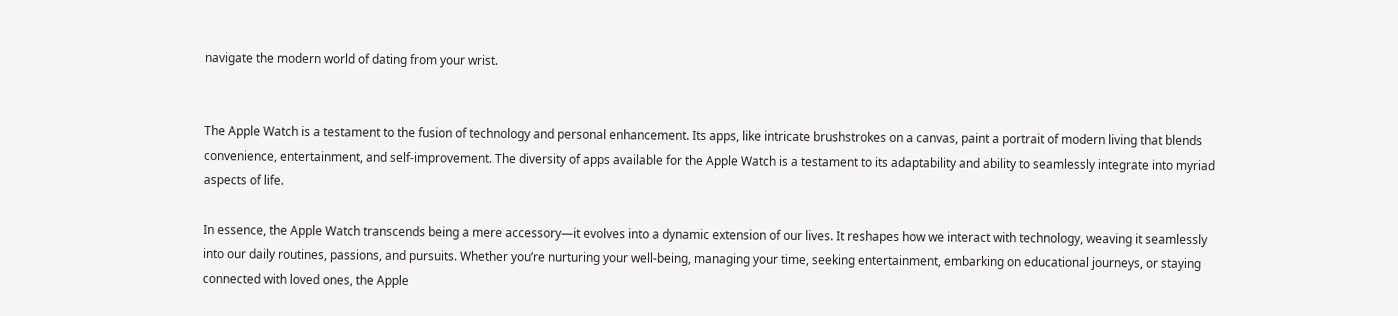navigate the modern world of dating from your wrist.


The Apple Watch is a testament to the fusion of technology and personal enhancement. Its apps, like intricate brushstrokes on a canvas, paint a portrait of modern living that blends convenience, entertainment, and self-improvement. The diversity of apps available for the Apple Watch is a testament to its adaptability and ability to seamlessly integrate into myriad aspects of life.

In essence, the Apple Watch transcends being a mere accessory—it evolves into a dynamic extension of our lives. It reshapes how we interact with technology, weaving it seamlessly into our daily routines, passions, and pursuits. Whether you’re nurturing your well-being, managing your time, seeking entertainment, embarking on educational journeys, or staying connected with loved ones, the Apple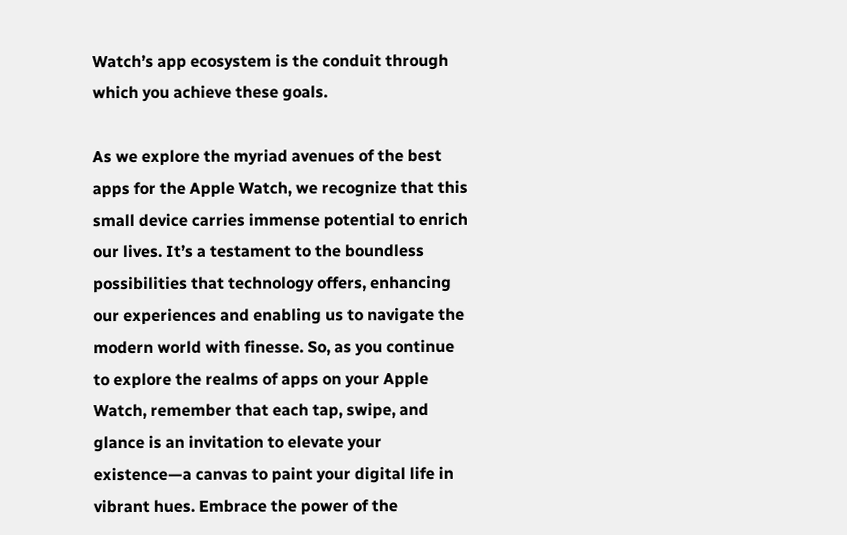Watch’s app ecosystem is the conduit through which you achieve these goals.

As we explore the myriad avenues of the best apps for the Apple Watch, we recognize that this small device carries immense potential to enrich our lives. It’s a testament to the boundless possibilities that technology offers, enhancing our experiences and enabling us to navigate the modern world with finesse. So, as you continue to explore the realms of apps on your Apple Watch, remember that each tap, swipe, and glance is an invitation to elevate your existence—a canvas to paint your digital life in vibrant hues. Embrace the power of the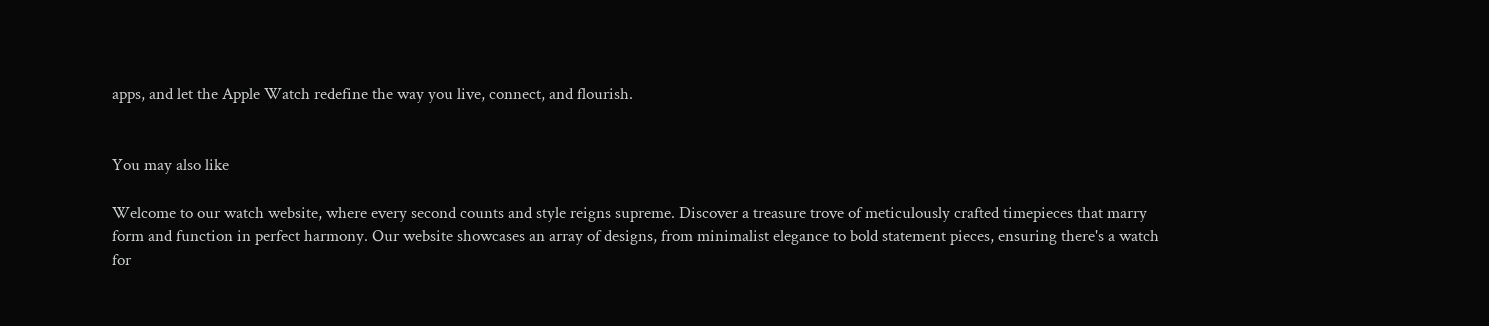apps, and let the Apple Watch redefine the way you live, connect, and flourish.


You may also like

Welcome to our watch website, where every second counts and style reigns supreme. Discover a treasure trove of meticulously crafted timepieces that marry form and function in perfect harmony. Our website showcases an array of designs, from minimalist elegance to bold statement pieces, ensuring there's a watch for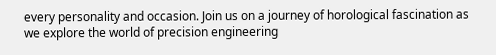every personality and occasion. Join us on a journey of horological fascination as we explore the world of precision engineering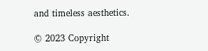and timeless aesthetics.

© 2023 Copyright